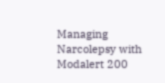Managing Narcolepsy with Modalert 200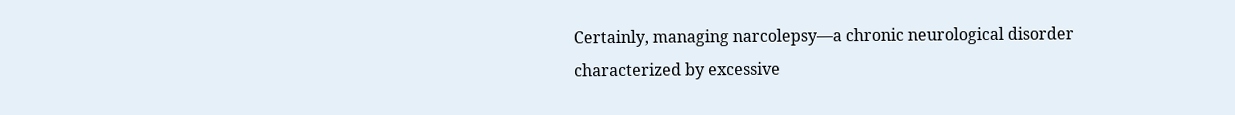Certainly, managing narcolepsy—a chronic neurological disorder characterized by excessive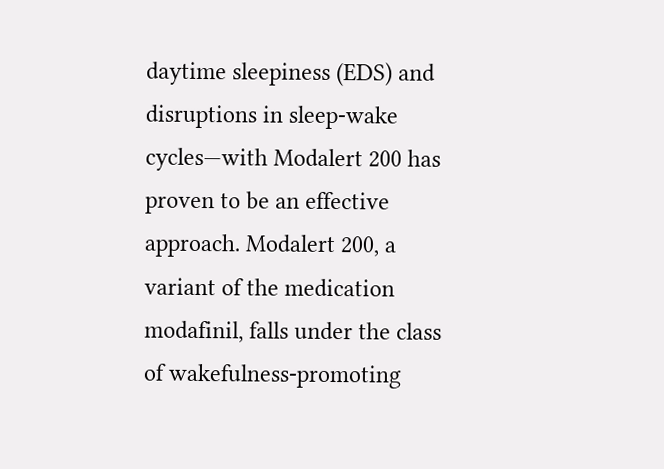daytime sleepiness (EDS) and disruptions in sleep-wake cycles—with Modalert 200 has proven to be an effective approach. Modalert 200, a variant of the medication modafinil, falls under the class of wakefulness-promoting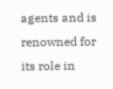agents and is renowned for its role in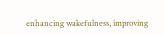enhancing wakefulness, improving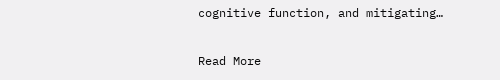cognitive function, and mitigating…

Read More